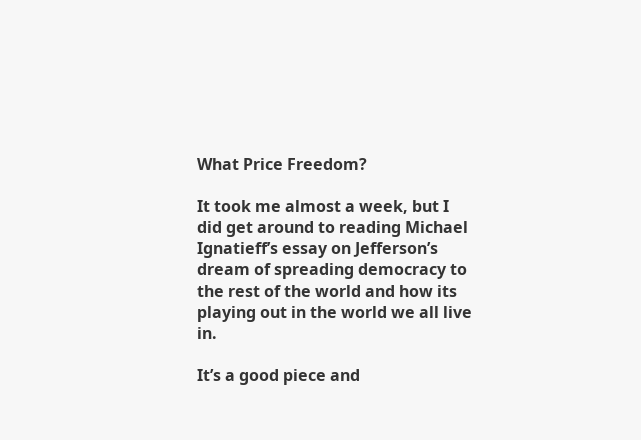What Price Freedom?

It took me almost a week, but I did get around to reading Michael Ignatieff’s essay on Jefferson’s dream of spreading democracy to the rest of the world and how its playing out in the world we all live in.

It’s a good piece and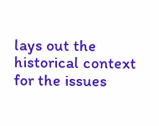lays out the historical context for the issues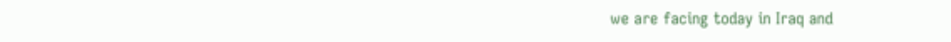we are facing today in Iraq and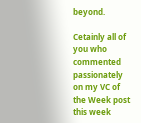beyond.

Cetainly all of you who commented passionately on my VC of the Week post this week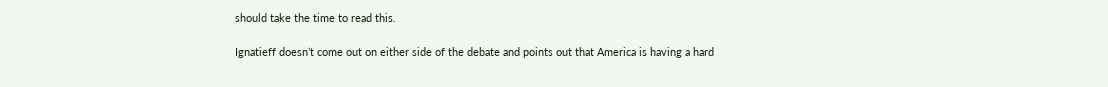should take the time to read this.

Ignatieff doesn’t come out on either side of the debate and points out that America is having a hard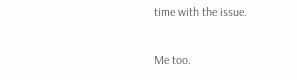time with the issue.

Me too.